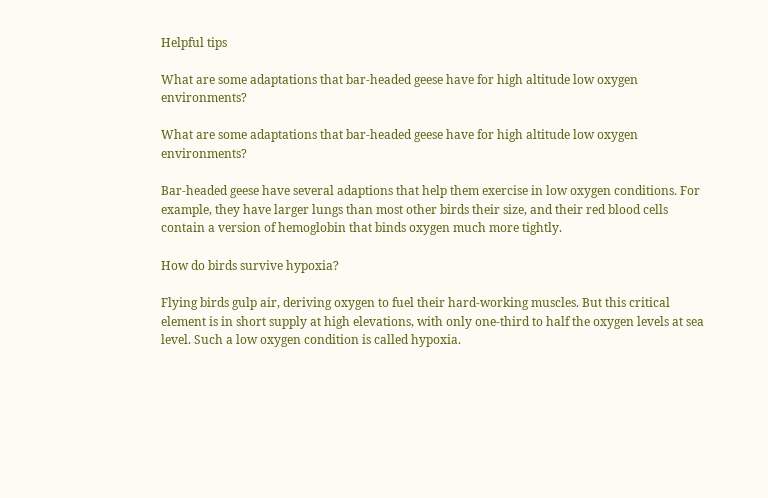Helpful tips

What are some adaptations that bar-headed geese have for high altitude low oxygen environments?

What are some adaptations that bar-headed geese have for high altitude low oxygen environments?

Bar-headed geese have several adaptions that help them exercise in low oxygen conditions. For example, they have larger lungs than most other birds their size, and their red blood cells contain a version of hemoglobin that binds oxygen much more tightly.

How do birds survive hypoxia?

Flying birds gulp air, deriving oxygen to fuel their hard-working muscles. But this critical element is in short supply at high elevations, with only one-third to half the oxygen levels at sea level. Such a low oxygen condition is called hypoxia.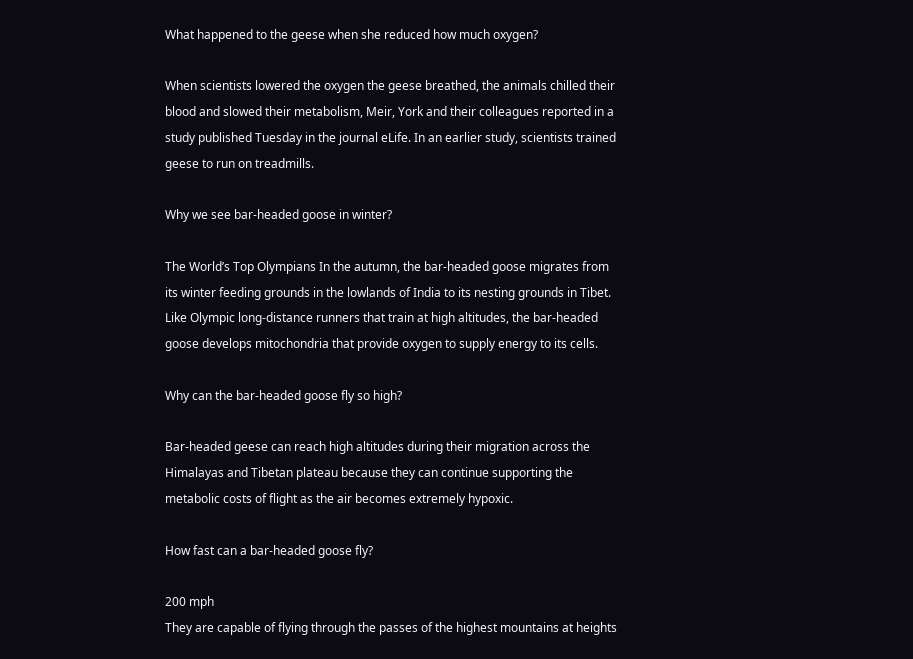What happened to the geese when she reduced how much oxygen?

When scientists lowered the oxygen the geese breathed, the animals chilled their blood and slowed their metabolism, Meir, York and their colleagues reported in a study published Tuesday in the journal eLife. In an earlier study, scientists trained geese to run on treadmills.

Why we see bar-headed goose in winter?

The World’s Top Olympians In the autumn, the bar-headed goose migrates from its winter feeding grounds in the lowlands of India to its nesting grounds in Tibet. Like Olympic long-distance runners that train at high altitudes, the bar-headed goose develops mitochondria that provide oxygen to supply energy to its cells.

Why can the bar-headed goose fly so high?

Bar-headed geese can reach high altitudes during their migration across the Himalayas and Tibetan plateau because they can continue supporting the metabolic costs of flight as the air becomes extremely hypoxic.

How fast can a bar-headed goose fly?

200 mph
They are capable of flying through the passes of the highest mountains at heights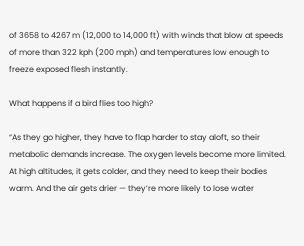of 3658 to 4267 m (12,000 to 14,000 ft) with winds that blow at speeds of more than 322 kph (200 mph) and temperatures low enough to freeze exposed flesh instantly.

What happens if a bird flies too high?

“As they go higher, they have to flap harder to stay aloft, so their metabolic demands increase. The oxygen levels become more limited. At high altitudes, it gets colder, and they need to keep their bodies warm. And the air gets drier — they’re more likely to lose water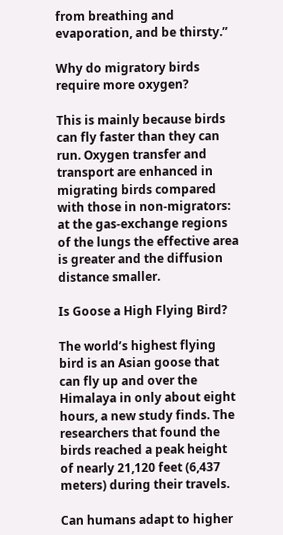from breathing and evaporation, and be thirsty.”

Why do migratory birds require more oxygen?

This is mainly because birds can fly faster than they can run. Oxygen transfer and transport are enhanced in migrating birds compared with those in non-migrators: at the gas-exchange regions of the lungs the effective area is greater and the diffusion distance smaller.

Is Goose a High Flying Bird?

The world’s highest flying bird is an Asian goose that can fly up and over the Himalaya in only about eight hours, a new study finds. The researchers that found the birds reached a peak height of nearly 21,120 feet (6,437 meters) during their travels.

Can humans adapt to higher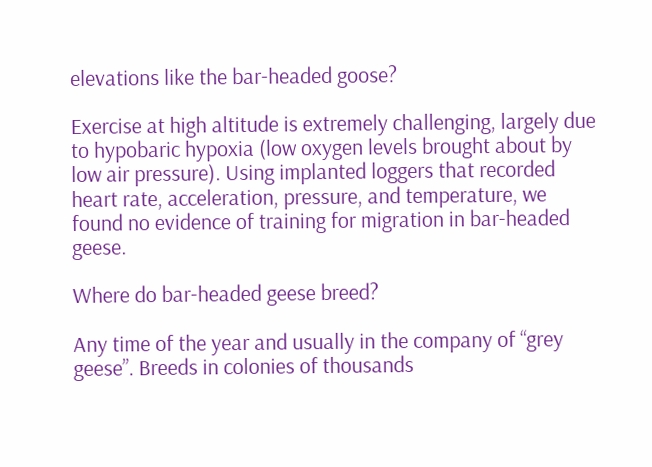elevations like the bar-headed goose?

Exercise at high altitude is extremely challenging, largely due to hypobaric hypoxia (low oxygen levels brought about by low air pressure). Using implanted loggers that recorded heart rate, acceleration, pressure, and temperature, we found no evidence of training for migration in bar-headed geese.

Where do bar-headed geese breed?

Any time of the year and usually in the company of “grey geese”. Breeds in colonies of thousands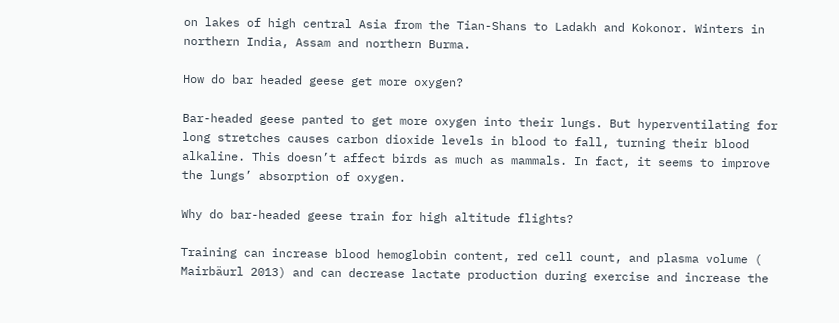on lakes of high central Asia from the Tian-Shans to Ladakh and Kokonor. Winters in northern India, Assam and northern Burma.

How do bar headed geese get more oxygen?

Bar-headed geese panted to get more oxygen into their lungs. But hyperventilating for long stretches causes carbon dioxide levels in blood to fall, turning their blood alkaline. This doesn’t affect birds as much as mammals. In fact, it seems to improve the lungs’ absorption of oxygen.

Why do bar-headed geese train for high altitude flights?

Training can increase blood hemoglobin content, red cell count, and plasma volume ( Mairbäurl 2013) and can decrease lactate production during exercise and increase the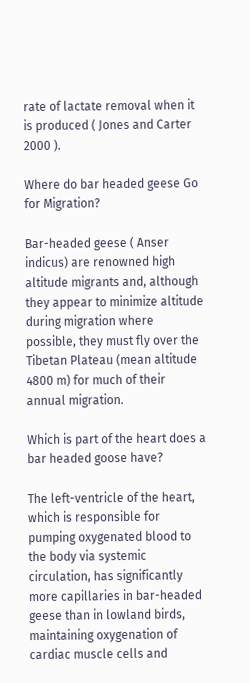rate of lactate removal when it is produced ( Jones and Carter 2000 ).

Where do bar headed geese Go for Migration?

Bar-headed geese ( Anser indicus) are renowned high altitude migrants and, although they appear to minimize altitude during migration where possible, they must fly over the Tibetan Plateau (mean altitude 4800 m) for much of their annual migration.

Which is part of the heart does a bar headed goose have?

The left-ventricle of the heart, which is responsible for pumping oxygenated blood to the body via systemic circulation, has significantly more capillaries in bar-headed geese than in lowland birds, maintaining oxygenation of cardiac muscle cells and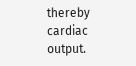thereby cardiac output.